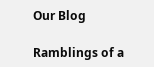Our Blog

Ramblings of a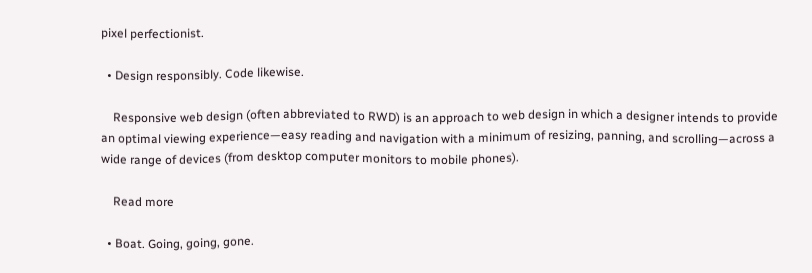pixel perfectionist.

  • Design responsibly. Code likewise.

    Responsive web design (often abbreviated to RWD) is an approach to web design in which a designer intends to provide an optimal viewing experience—easy reading and navigation with a minimum of resizing, panning, and scrolling—across a wide range of devices (from desktop computer monitors to mobile phones).

    Read more

  • Boat. Going, going, gone.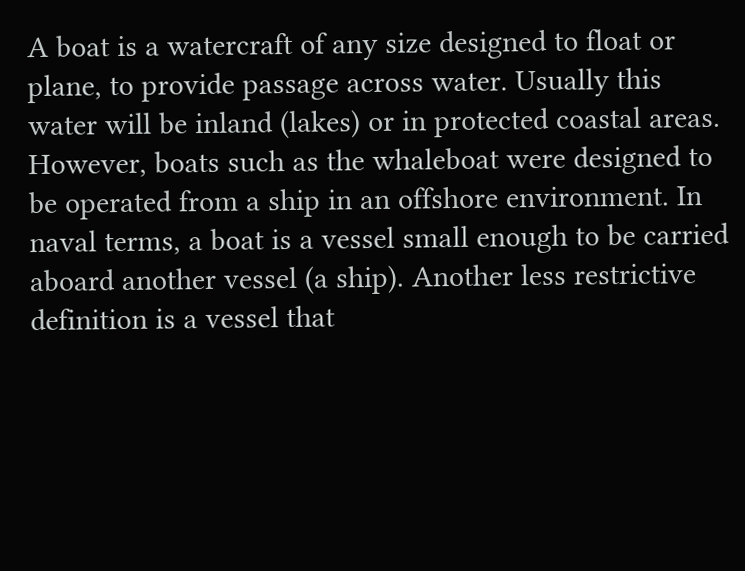A boat is a watercraft of any size designed to float or plane, to provide passage across water. Usually this water will be inland (lakes) or in protected coastal areas. However, boats such as the whaleboat were designed to be operated from a ship in an offshore environment. In naval terms, a boat is a vessel small enough to be carried aboard another vessel (a ship). Another less restrictive definition is a vessel that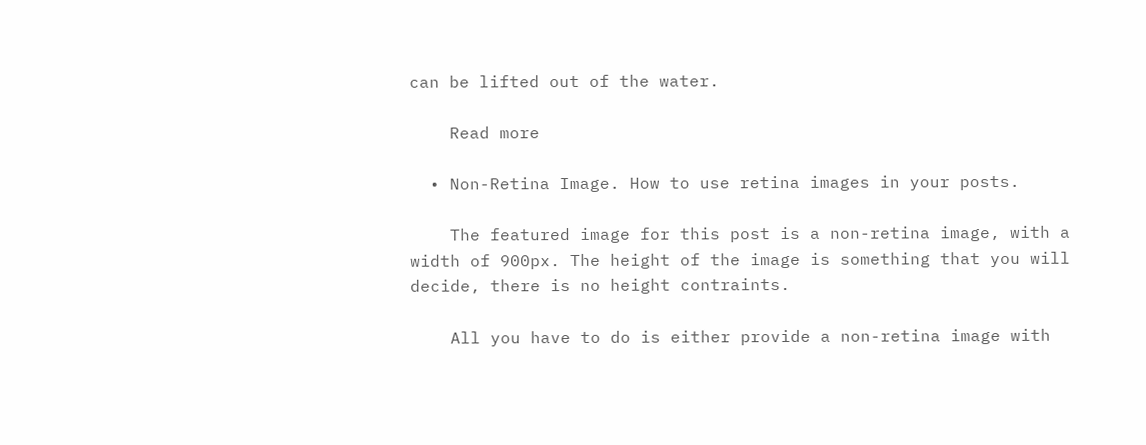can be lifted out of the water.

    Read more

  • Non-Retina Image. How to use retina images in your posts.

    The featured image for this post is a non-retina image, with a width of 900px. The height of the image is something that you will decide, there is no height contraints.

    All you have to do is either provide a non-retina image with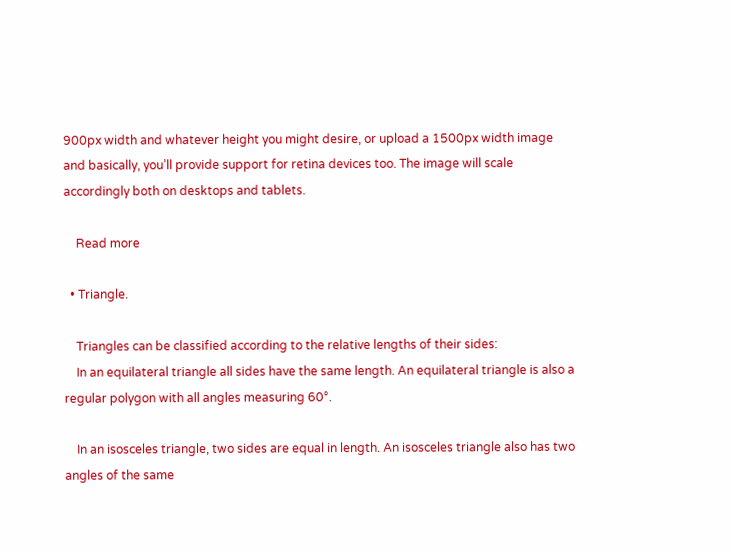900px width and whatever height you might desire, or upload a 1500px width image and basically, you’ll provide support for retina devices too. The image will scale accordingly both on desktops and tablets.

    Read more

  • Triangle.

    Triangles can be classified according to the relative lengths of their sides:
    In an equilateral triangle all sides have the same length. An equilateral triangle is also a regular polygon with all angles measuring 60°.

    In an isosceles triangle, two sides are equal in length. An isosceles triangle also has two angles of the same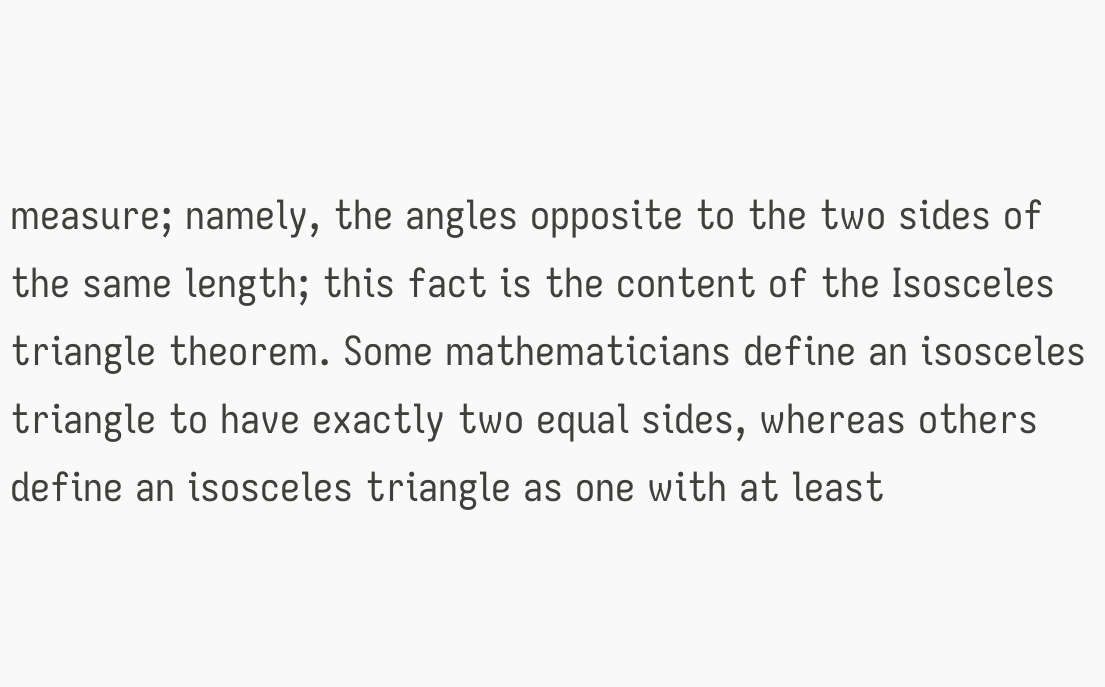measure; namely, the angles opposite to the two sides of the same length; this fact is the content of the Isosceles triangle theorem. Some mathematicians define an isosceles triangle to have exactly two equal sides, whereas others define an isosceles triangle as one with at least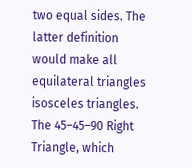two equal sides. The latter definition would make all equilateral triangles isosceles triangles. The 45–45–90 Right Triangle, which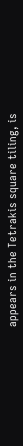appears in the Tetrakis square tiling, is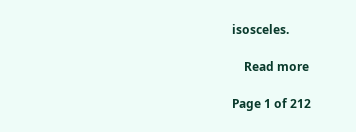isosceles.

    Read more

Page 1 of 212